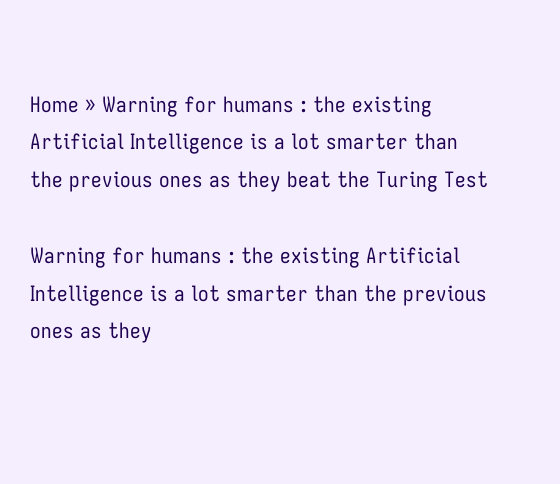Home » Warning for humans : the existing Artificial Intelligence is a lot smarter than the previous ones as they beat the Turing Test

Warning for humans : the existing Artificial Intelligence is a lot smarter than the previous ones as they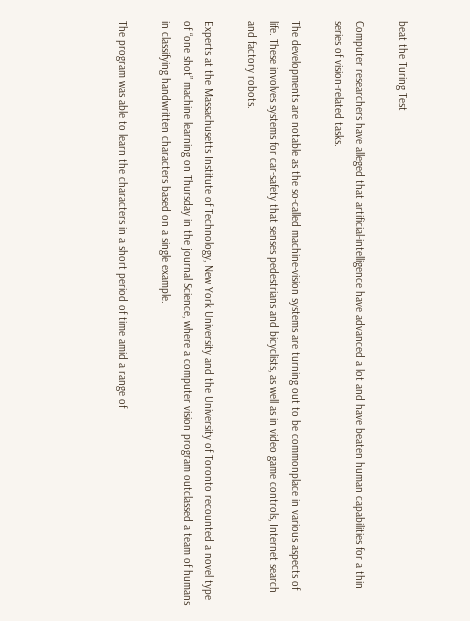beat the Turing Test

Computer researchers have alleged that artificial-intelligence have advanced a lot and have beaten human capabilities for a thin series of vision-related tasks.

The developments are notable as the so-called machine-vision systems are turning out to be commonplace in various aspects of life. These involves systems for car-safety that senses pedestrians and bicyclists, as well as in video game controls, Internet search and factory robots.

Experts at the Massachusetts Institute of Technology, New York University and the University of Toronto recounted a novel type of “one shot” machine learning on Thursday in the journal Science, where a computer vision program outclassed a team of humans in classifying handwritten characters based on a single example.

The program was able to learn the characters in a short period of time amid a range of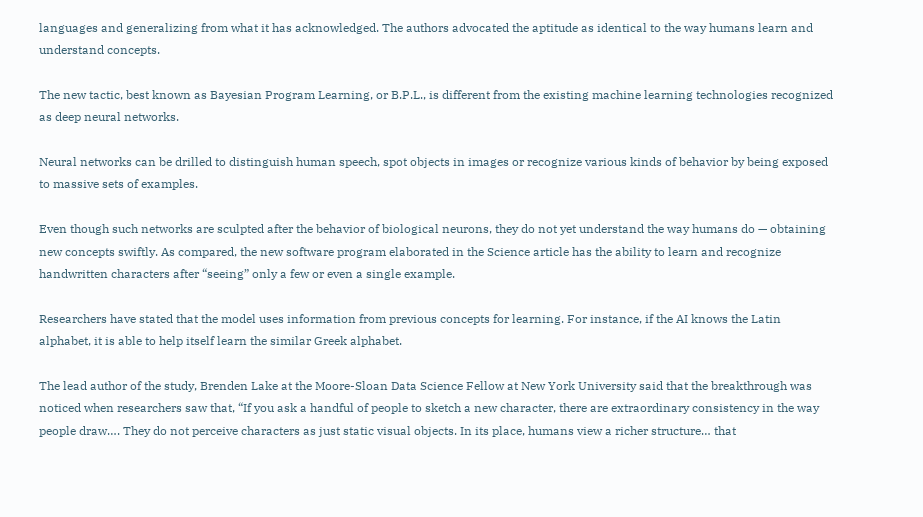languages and generalizing from what it has acknowledged. The authors advocated the aptitude as identical to the way humans learn and understand concepts.

The new tactic, best known as Bayesian Program Learning, or B.P.L., is different from the existing machine learning technologies recognized as deep neural networks.

Neural networks can be drilled to distinguish human speech, spot objects in images or recognize various kinds of behavior by being exposed to massive sets of examples.

Even though such networks are sculpted after the behavior of biological neurons, they do not yet understand the way humans do — obtaining new concepts swiftly. As compared, the new software program elaborated in the Science article has the ability to learn and recognize handwritten characters after “seeing” only a few or even a single example.

Researchers have stated that the model uses information from previous concepts for learning. For instance, if the AI knows the Latin alphabet, it is able to help itself learn the similar Greek alphabet.

The lead author of the study, Brenden Lake at the Moore-Sloan Data Science Fellow at New York University said that the breakthrough was noticed when researchers saw that, “If you ask a handful of people to sketch a new character, there are extraordinary consistency in the way people draw…. They do not perceive characters as just static visual objects. In its place, humans view a richer structure… that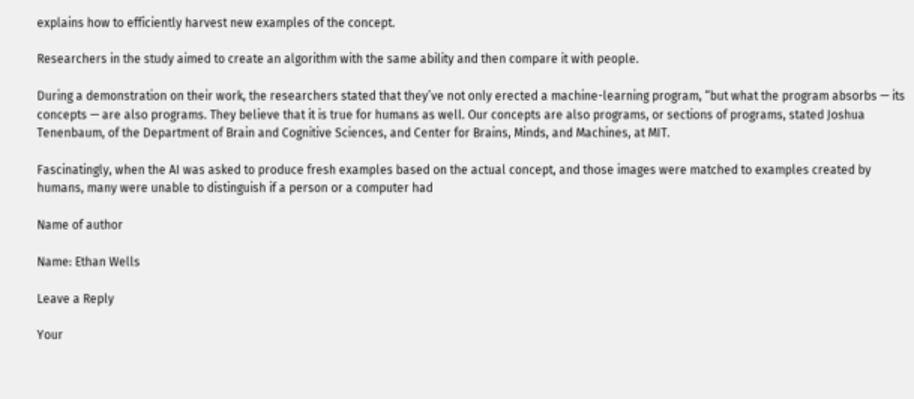explains how to efficiently harvest new examples of the concept.

Researchers in the study aimed to create an algorithm with the same ability and then compare it with people.

During a demonstration on their work, the researchers stated that they’ve not only erected a machine-learning program, “but what the program absorbs — its concepts — are also programs. They believe that it is true for humans as well. Our concepts are also programs, or sections of programs, stated Joshua Tenenbaum, of the Department of Brain and Cognitive Sciences, and Center for Brains, Minds, and Machines, at MIT.

Fascinatingly, when the AI was asked to produce fresh examples based on the actual concept, and those images were matched to examples created by humans, many were unable to distinguish if a person or a computer had

Name of author

Name: Ethan Wells

Leave a Reply

Your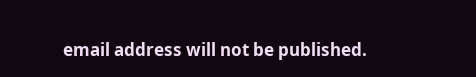email address will not be published.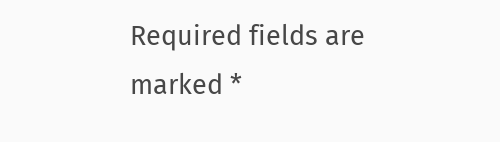Required fields are marked *